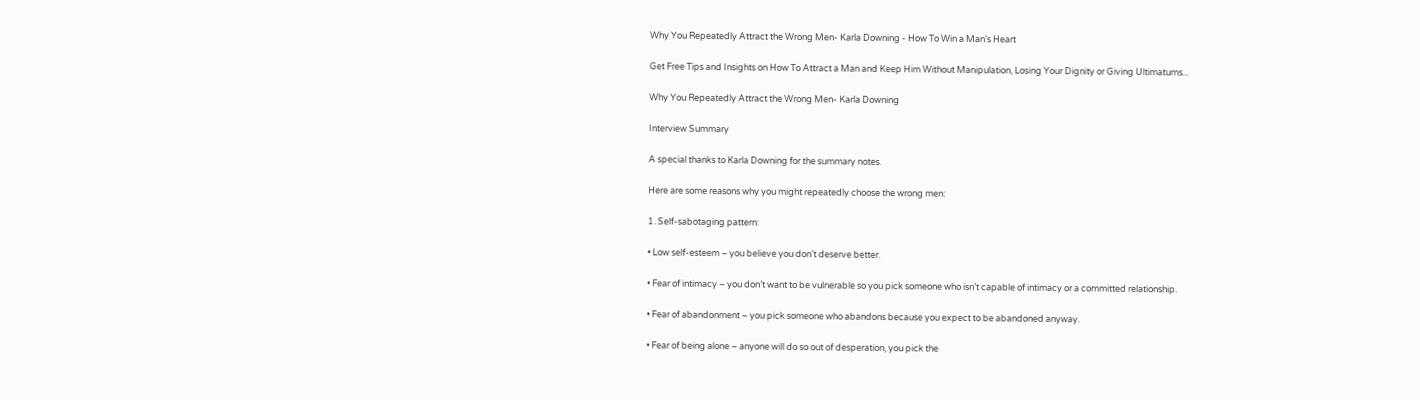Why You Repeatedly Attract the Wrong Men- Karla Downing - How To Win a Man's Heart

Get Free Tips and Insights on How To Attract a Man and Keep Him Without Manipulation, Losing Your Dignity or Giving Ultimatums...

Why You Repeatedly Attract the Wrong Men- Karla Downing

Interview Summary

A special thanks to Karla Downing for the summary notes.

Here are some reasons why you might repeatedly choose the wrong men:

1. Self-sabotaging pattern:

• Low self-esteem – you believe you don’t deserve better.

• Fear of intimacy – you don’t want to be vulnerable so you pick someone who isn’t capable of intimacy or a committed relationship.

• Fear of abandonment – you pick someone who abandons because you expect to be abandoned anyway.

• Fear of being alone – anyone will do so out of desperation, you pick the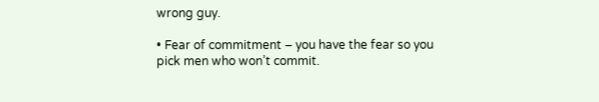wrong guy.

• Fear of commitment – you have the fear so you pick men who won’t commit.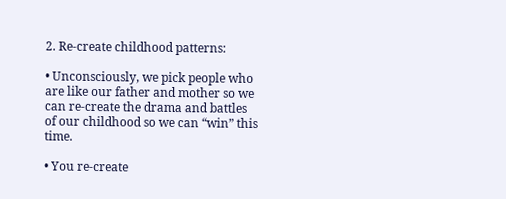2. Re-create childhood patterns:

• Unconsciously, we pick people who are like our father and mother so we can re-create the drama and battles of our childhood so we can “win” this time.

• You re-create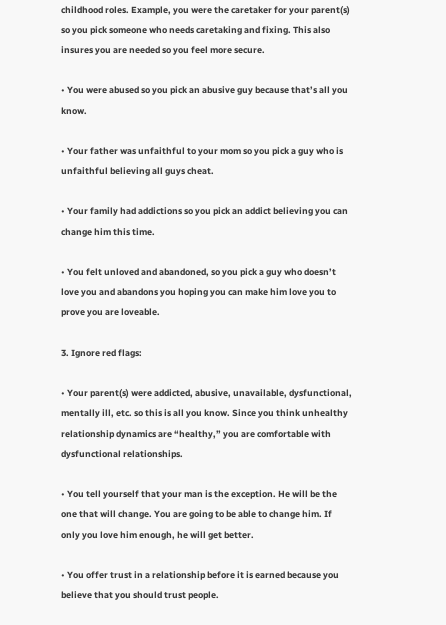childhood roles. Example, you were the caretaker for your parent(s) so you pick someone who needs caretaking and fixing. This also insures you are needed so you feel more secure.

• You were abused so you pick an abusive guy because that’s all you know.

• Your father was unfaithful to your mom so you pick a guy who is unfaithful believing all guys cheat.

• Your family had addictions so you pick an addict believing you can change him this time.

• You felt unloved and abandoned, so you pick a guy who doesn’t love you and abandons you hoping you can make him love you to prove you are loveable.

3. Ignore red flags:

• Your parent(s) were addicted, abusive, unavailable, dysfunctional, mentally ill, etc. so this is all you know. Since you think unhealthy relationship dynamics are “healthy,” you are comfortable with dysfunctional relationships.

• You tell yourself that your man is the exception. He will be the one that will change. You are going to be able to change him. If only you love him enough, he will get better.

• You offer trust in a relationship before it is earned because you believe that you should trust people.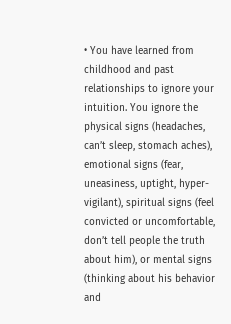• You have learned from childhood and past relationships to ignore your intuition. You ignore the physical signs (headaches, can’t sleep, stomach aches), emotional signs (fear, uneasiness, uptight, hyper-vigilant), spiritual signs (feel convicted or uncomfortable, don’t tell people the truth about him), or mental signs (thinking about his behavior and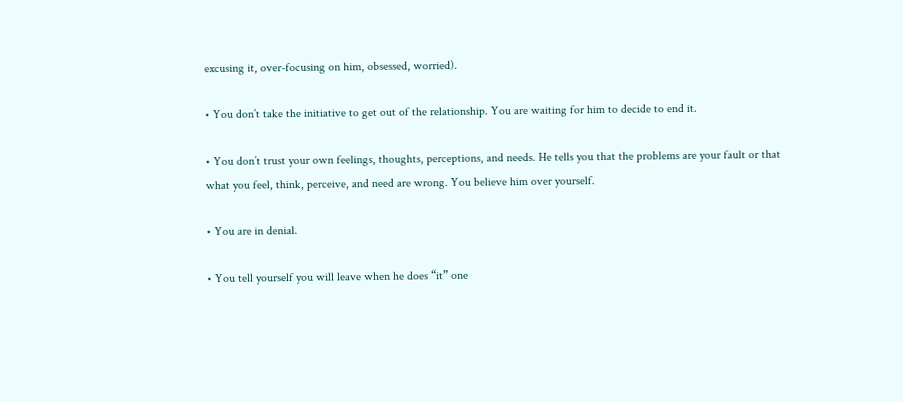excusing it, over-focusing on him, obsessed, worried).

• You don’t take the initiative to get out of the relationship. You are waiting for him to decide to end it.

• You don’t trust your own feelings, thoughts, perceptions, and needs. He tells you that the problems are your fault or that what you feel, think, perceive, and need are wrong. You believe him over yourself.

• You are in denial.

• You tell yourself you will leave when he does “it” one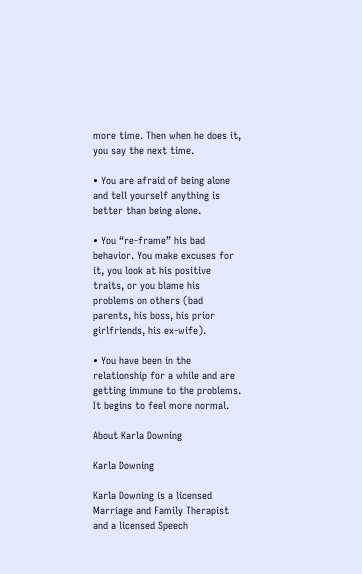more time. Then when he does it, you say the next time.

• You are afraid of being alone and tell yourself anything is better than being alone.

• You “re-frame” his bad behavior. You make excuses for it, you look at his positive traits, or you blame his problems on others (bad parents, his boss, his prior girlfriends, his ex-wife).

• You have been in the relationship for a while and are getting immune to the problems. It begins to feel more normal.

About Karla Downing

Karla Downing

Karla Downing is a licensed Marriage and Family Therapist and a licensed Speech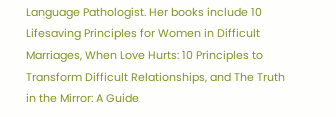Language Pathologist. Her books include 10 Lifesaving Principles for Women in Difficult Marriages, When Love Hurts: 10 Principles to Transform Difficult Relationships, and The Truth in the Mirror: A Guide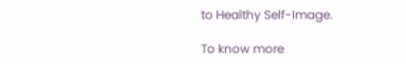to Healthy Self-Image.

To know more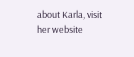about Karla, visit her website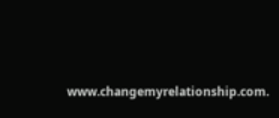www.changemyrelationship.com.